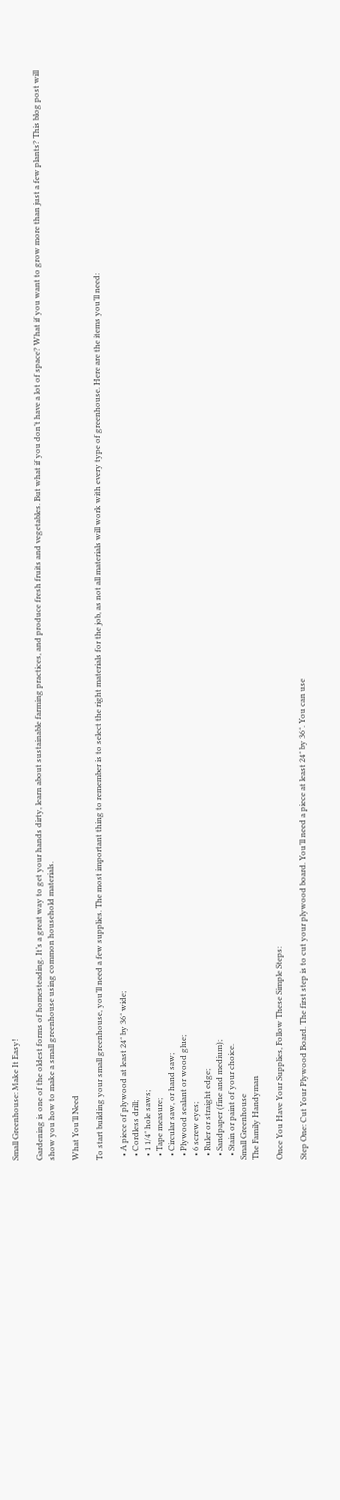Small Greenhouse: Make It Easy!

Gardening is one of the oldest forms of homesteading. It’s a great way to get your hands dirty, learn about sustainable farming practices, and produce fresh fruits and vegetables. But what if you don’t have a lot of space? What if you want to grow more than just a few plants? This blog post will show you how to make a small greenhouse using common household materials.

What You’ll Need

To start building your small greenhouse, you’ll need a few supplies. The most important thing to remember is to select the right materials for the job, as not all materials will work with every type of greenhouse. Here are the items you’ll need:

  • A piece of plywood at least 24″ by 36″ wide;
  • Cordless drill;
  • 1 1/4″ hole saws;
  • Tape measure;
  • Circular saw, or hand saw;
  • Plywood sealant or wood glue;
  • 6 screw eyes;
  • Ruler or straight edge;
  • Sandpaper (fine and medium);
  • Stain or paint of your choice.
Small Greenhouse
The Family Handyman

Once You Have Your Supplies, Follow These Simple Steps:

Step One: Cut Your Plywood Board. The first step is to cut your plywood board. You’ll need a piece at least 24″ by 36″. You can use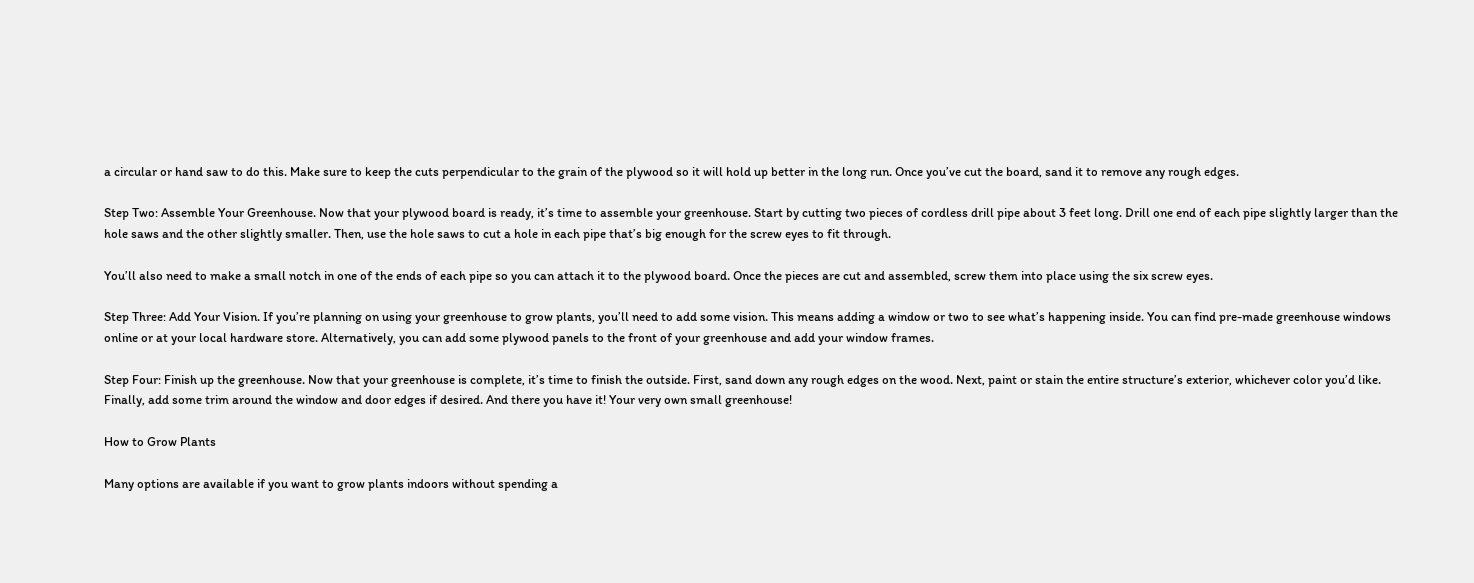a circular or hand saw to do this. Make sure to keep the cuts perpendicular to the grain of the plywood so it will hold up better in the long run. Once you’ve cut the board, sand it to remove any rough edges.

Step Two: Assemble Your Greenhouse. Now that your plywood board is ready, it’s time to assemble your greenhouse. Start by cutting two pieces of cordless drill pipe about 3 feet long. Drill one end of each pipe slightly larger than the hole saws and the other slightly smaller. Then, use the hole saws to cut a hole in each pipe that’s big enough for the screw eyes to fit through.

You’ll also need to make a small notch in one of the ends of each pipe so you can attach it to the plywood board. Once the pieces are cut and assembled, screw them into place using the six screw eyes.

Step Three: Add Your Vision. If you’re planning on using your greenhouse to grow plants, you’ll need to add some vision. This means adding a window or two to see what’s happening inside. You can find pre-made greenhouse windows online or at your local hardware store. Alternatively, you can add some plywood panels to the front of your greenhouse and add your window frames.

Step Four: Finish up the greenhouse. Now that your greenhouse is complete, it’s time to finish the outside. First, sand down any rough edges on the wood. Next, paint or stain the entire structure’s exterior, whichever color you’d like. Finally, add some trim around the window and door edges if desired. And there you have it! Your very own small greenhouse!

How to Grow Plants

Many options are available if you want to grow plants indoors without spending a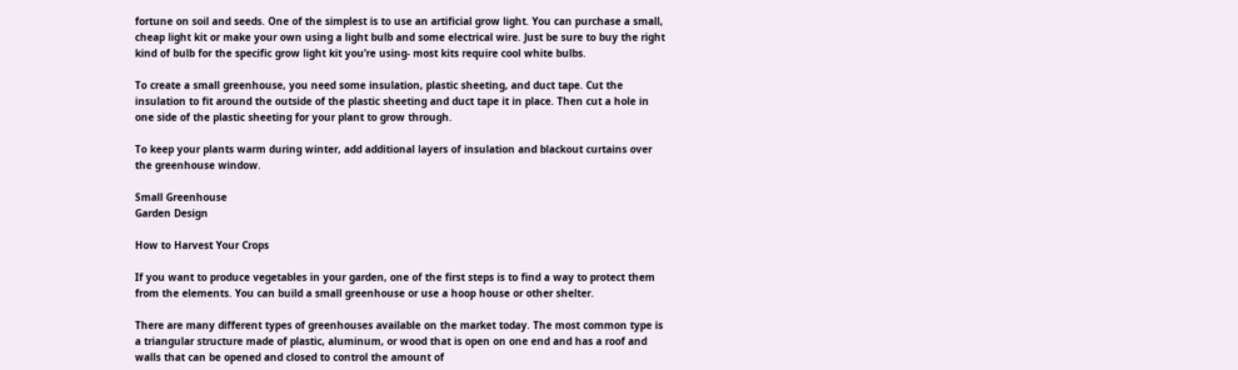fortune on soil and seeds. One of the simplest is to use an artificial grow light. You can purchase a small, cheap light kit or make your own using a light bulb and some electrical wire. Just be sure to buy the right kind of bulb for the specific grow light kit you’re using- most kits require cool white bulbs.

To create a small greenhouse, you need some insulation, plastic sheeting, and duct tape. Cut the insulation to fit around the outside of the plastic sheeting and duct tape it in place. Then cut a hole in one side of the plastic sheeting for your plant to grow through.

To keep your plants warm during winter, add additional layers of insulation and blackout curtains over the greenhouse window.

Small Greenhouse
Garden Design

How to Harvest Your Crops

If you want to produce vegetables in your garden, one of the first steps is to find a way to protect them from the elements. You can build a small greenhouse or use a hoop house or other shelter.

There are many different types of greenhouses available on the market today. The most common type is a triangular structure made of plastic, aluminum, or wood that is open on one end and has a roof and walls that can be opened and closed to control the amount of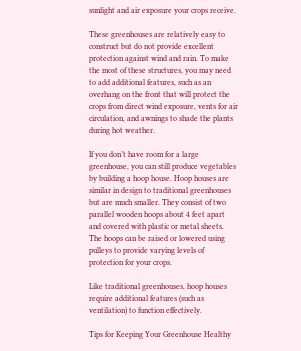sunlight and air exposure your crops receive.

These greenhouses are relatively easy to construct but do not provide excellent protection against wind and rain. To make the most of these structures, you may need to add additional features, such as an overhang on the front that will protect the crops from direct wind exposure, vents for air circulation, and awnings to shade the plants during hot weather.

If you don’t have room for a large greenhouse, you can still produce vegetables by building a hoop house. Hoop houses are similar in design to traditional greenhouses but are much smaller. They consist of two parallel wooden hoops about 4 feet apart and covered with plastic or metal sheets. The hoops can be raised or lowered using pulleys to provide varying levels of protection for your crops.

Like traditional greenhouses, hoop houses require additional features (such as ventilation) to function effectively.

Tips for Keeping Your Greenhouse Healthy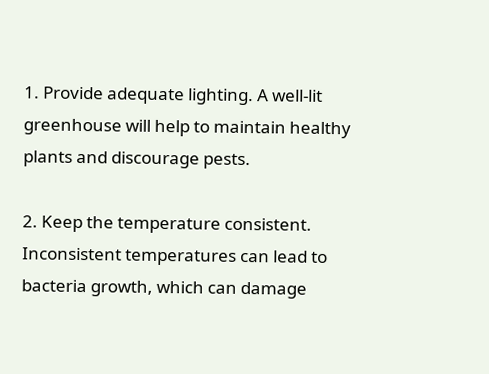1. Provide adequate lighting. A well-lit greenhouse will help to maintain healthy plants and discourage pests.

2. Keep the temperature consistent. Inconsistent temperatures can lead to bacteria growth, which can damage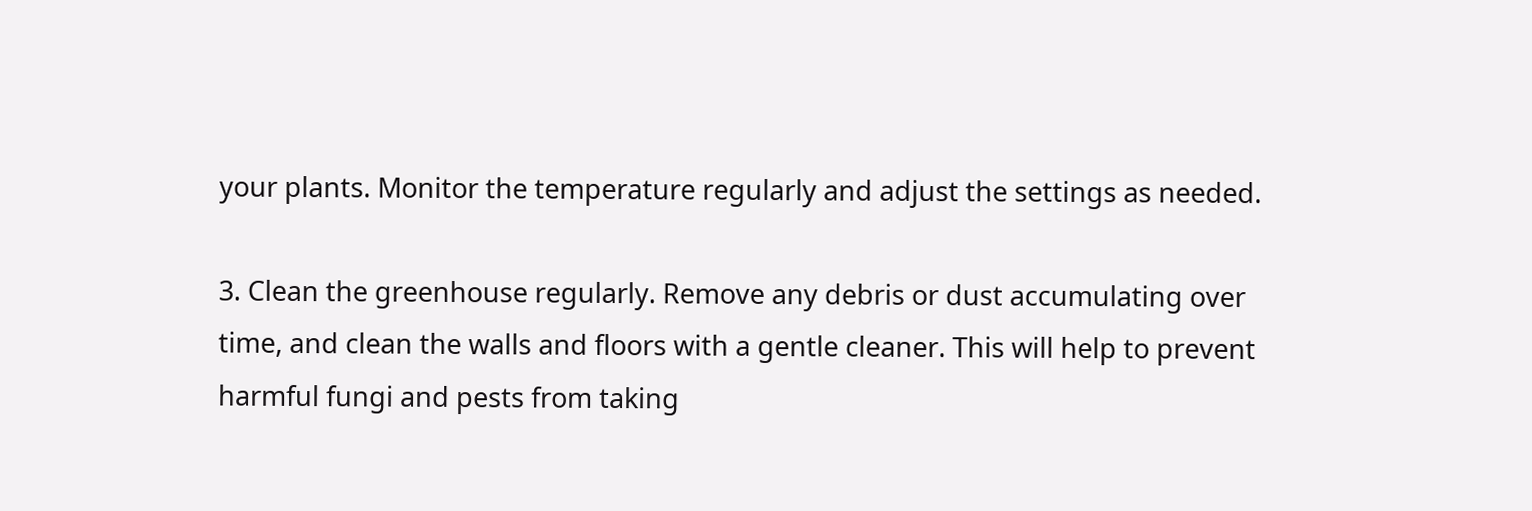your plants. Monitor the temperature regularly and adjust the settings as needed.

3. Clean the greenhouse regularly. Remove any debris or dust accumulating over time, and clean the walls and floors with a gentle cleaner. This will help to prevent harmful fungi and pests from taking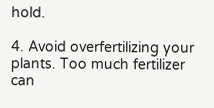hold.

4. Avoid overfertilizing your plants. Too much fertilizer can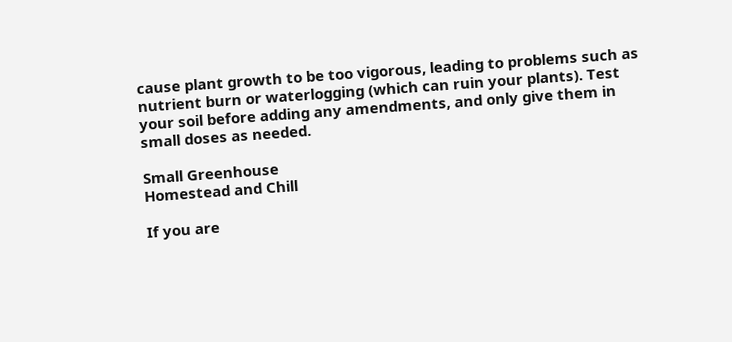cause plant growth to be too vigorous, leading to problems such as nutrient burn or waterlogging (which can ruin your plants). Test your soil before adding any amendments, and only give them in small doses as needed.

Small Greenhouse
Homestead and Chill

If you are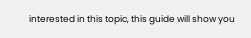interested in this topic, this guide will show you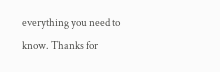everything you need to know. Thanks for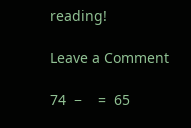reading!

Leave a Comment

74  −    =  65